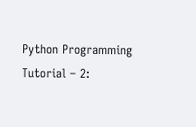Python Programming Tutorial – 2: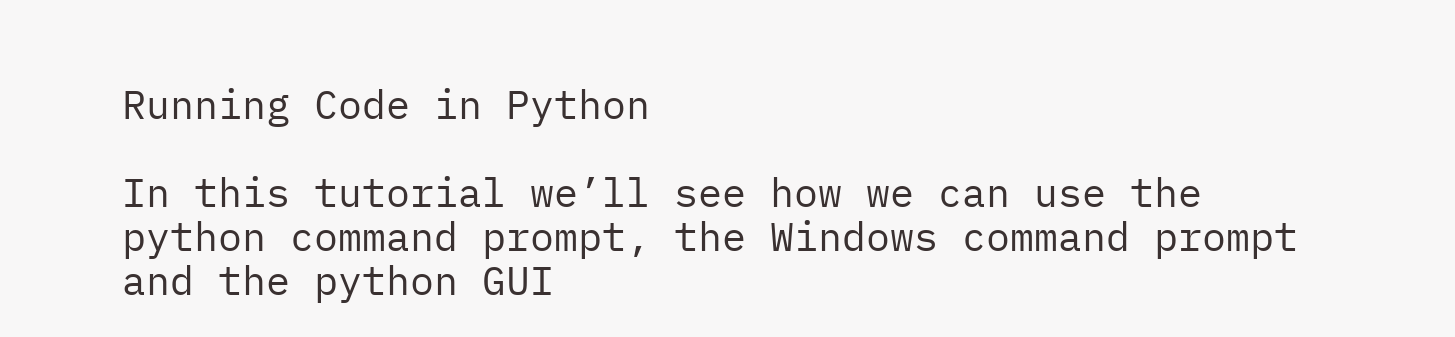Running Code in Python

In this tutorial we’ll see how we can use the python command prompt, the Windows command prompt and the python GUI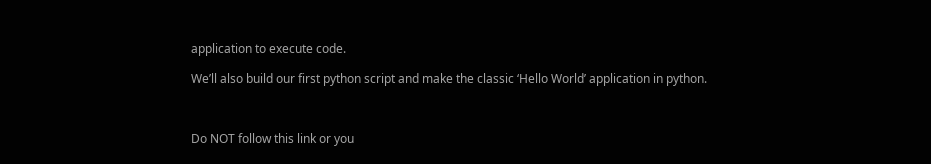application to execute code.

We’ll also build our first python script and make the classic ‘Hello World’ application in python.



Do NOT follow this link or you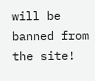will be banned from the site!